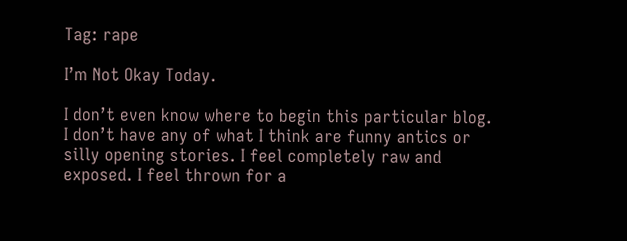Tag: rape

I’m Not Okay Today.

I don’t even know where to begin this particular blog. I don’t have any of what I think are funny antics or silly opening stories. I feel completely raw and exposed. I feel thrown for a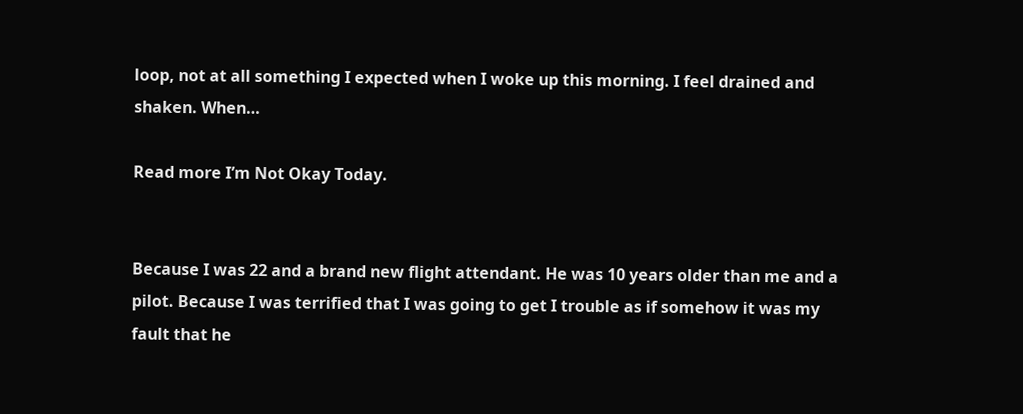loop, not at all something I expected when I woke up this morning. I feel drained and shaken. When…

Read more I’m Not Okay Today.


Because I was 22 and a brand new flight attendant. He was 10 years older than me and a pilot. Because I was terrified that I was going to get I trouble as if somehow it was my fault that he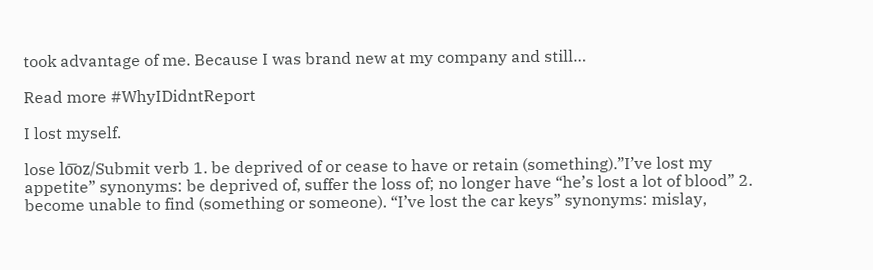took advantage of me. Because I was brand new at my company and still…

Read more #WhyIDidntReport

I lost myself.

lose lo͞oz/Submit verb 1. be deprived of or cease to have or retain (something).”I’ve lost my appetite” synonyms: be deprived of, suffer the loss of; no longer have “he’s lost a lot of blood” 2. become unable to find (something or someone). “I’ve lost the car keys” synonyms: mislay,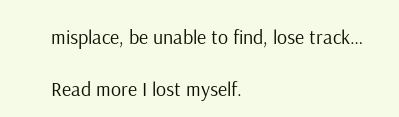misplace, be unable to find, lose track…

Read more I lost myself.